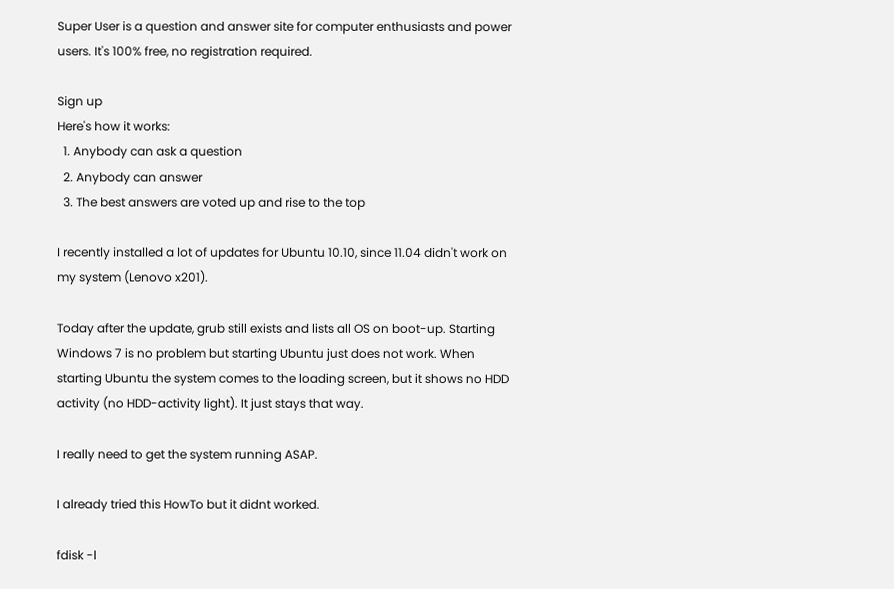Super User is a question and answer site for computer enthusiasts and power users. It's 100% free, no registration required.

Sign up
Here's how it works:
  1. Anybody can ask a question
  2. Anybody can answer
  3. The best answers are voted up and rise to the top

I recently installed a lot of updates for Ubuntu 10.10, since 11.04 didn't work on my system (Lenovo x201).

Today after the update, grub still exists and lists all OS on boot-up. Starting Windows 7 is no problem but starting Ubuntu just does not work. When starting Ubuntu the system comes to the loading screen, but it shows no HDD activity (no HDD-activity light). It just stays that way.

I really need to get the system running ASAP.

I already tried this HowTo but it didnt worked.

fdisk -l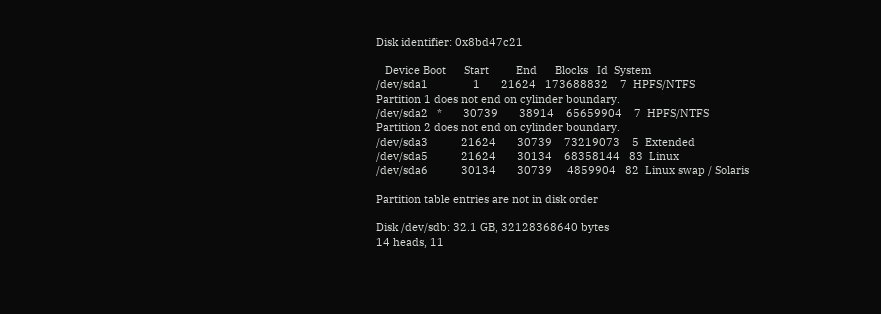Disk identifier: 0x8bd47c21

   Device Boot      Start         End      Blocks   Id  System
/dev/sda1               1       21624   173688832    7  HPFS/NTFS
Partition 1 does not end on cylinder boundary.
/dev/sda2   *       30739       38914    65659904    7  HPFS/NTFS
Partition 2 does not end on cylinder boundary.
/dev/sda3           21624       30739    73219073    5  Extended
/dev/sda5           21624       30134    68358144   83  Linux
/dev/sda6           30134       30739     4859904   82  Linux swap / Solaris

Partition table entries are not in disk order

Disk /dev/sdb: 32.1 GB, 32128368640 bytes
14 heads, 11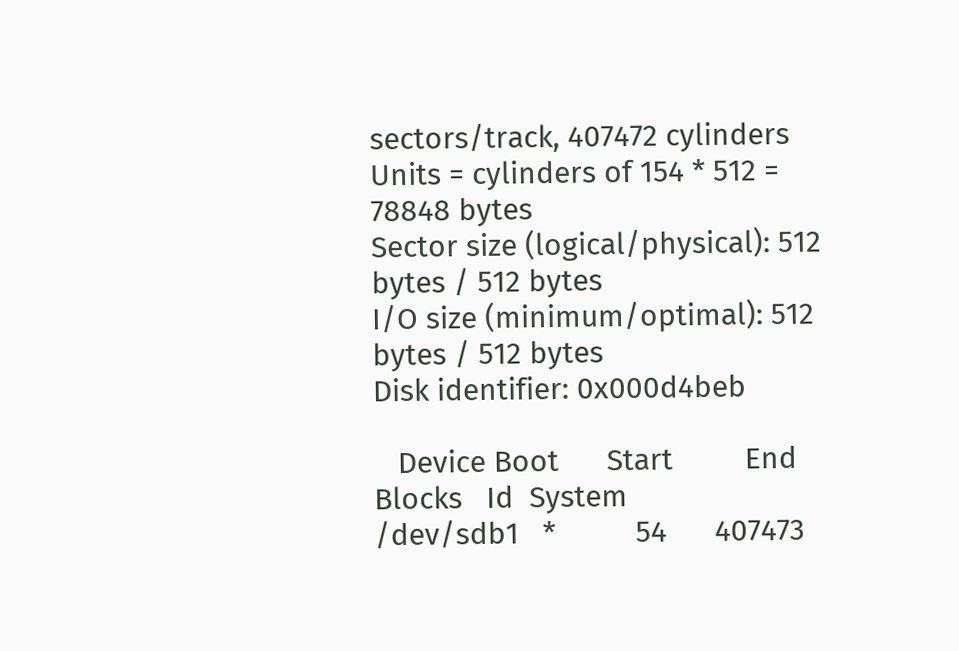sectors/track, 407472 cylinders
Units = cylinders of 154 * 512 = 78848 bytes
Sector size (logical/physical): 512 bytes / 512 bytes
I/O size (minimum/optimal): 512 bytes / 512 bytes
Disk identifier: 0x000d4beb

   Device Boot      Start         End      Blocks   Id  System
/dev/sdb1   *          54      407473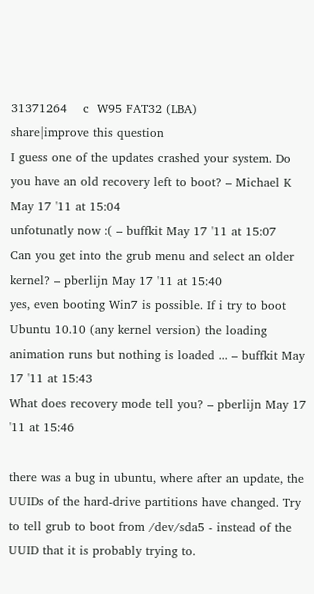31371264    c  W95 FAT32 (LBA)
share|improve this question
I guess one of the updates crashed your system. Do you have an old recovery left to boot? – Michael K May 17 '11 at 15:04
unfotunatly now :( – buffkit May 17 '11 at 15:07
Can you get into the grub menu and select an older kernel? – pberlijn May 17 '11 at 15:40
yes, even booting Win7 is possible. If i try to boot Ubuntu 10.10 (any kernel version) the loading animation runs but nothing is loaded ... – buffkit May 17 '11 at 15:43
What does recovery mode tell you? – pberlijn May 17 '11 at 15:46

there was a bug in ubuntu, where after an update, the UUIDs of the hard-drive partitions have changed. Try to tell grub to boot from /dev/sda5 - instead of the UUID that it is probably trying to.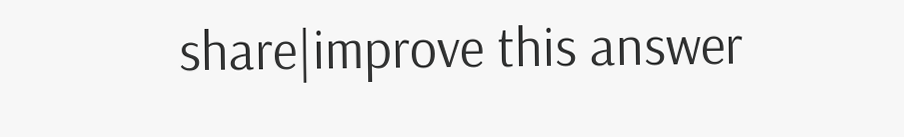share|improve this answer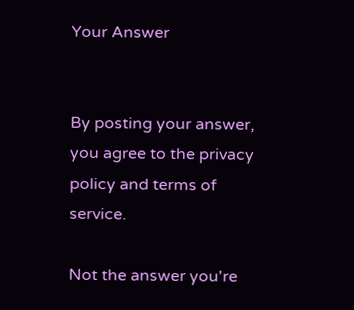Your Answer


By posting your answer, you agree to the privacy policy and terms of service.

Not the answer you're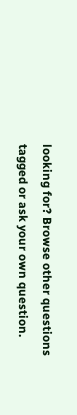looking for? Browse other questions tagged or ask your own question.